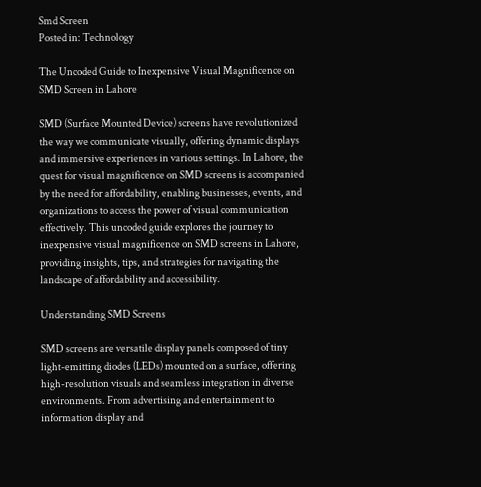Smd Screen
Posted in: Technology

The Uncoded Guide to Inexpensive Visual Magnificence on SMD Screen in Lahore

SMD (Surface Mounted Device) screens have revolutionized the way we communicate visually, offering dynamic displays and immersive experiences in various settings. In Lahore, the quest for visual magnificence on SMD screens is accompanied by the need for affordability, enabling businesses, events, and organizations to access the power of visual communication effectively. This uncoded guide explores the journey to inexpensive visual magnificence on SMD screens in Lahore, providing insights, tips, and strategies for navigating the landscape of affordability and accessibility.

Understanding SMD Screens

SMD screens are versatile display panels composed of tiny light-emitting diodes (LEDs) mounted on a surface, offering high-resolution visuals and seamless integration in diverse environments. From advertising and entertainment to information display and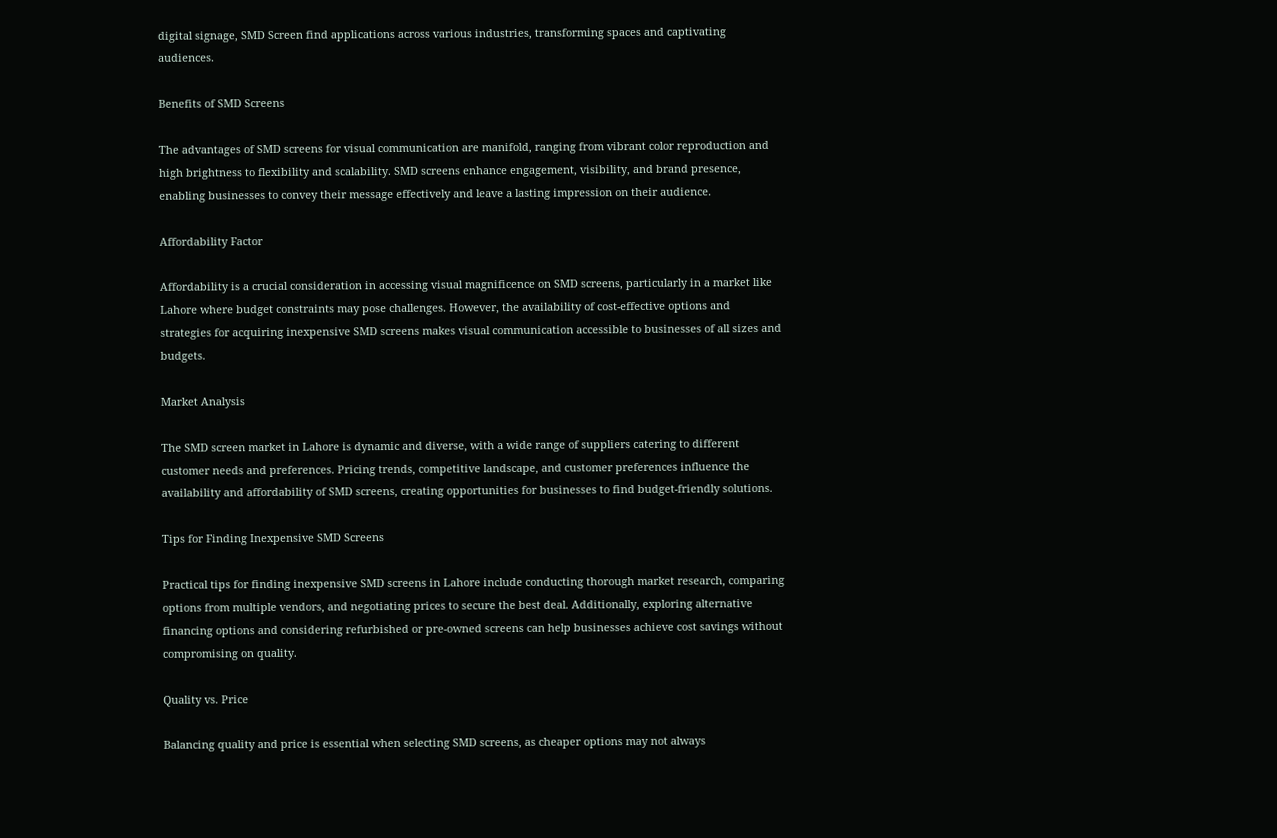digital signage, SMD Screen find applications across various industries, transforming spaces and captivating audiences.

Benefits of SMD Screens

The advantages of SMD screens for visual communication are manifold, ranging from vibrant color reproduction and high brightness to flexibility and scalability. SMD screens enhance engagement, visibility, and brand presence, enabling businesses to convey their message effectively and leave a lasting impression on their audience.

Affordability Factor

Affordability is a crucial consideration in accessing visual magnificence on SMD screens, particularly in a market like Lahore where budget constraints may pose challenges. However, the availability of cost-effective options and strategies for acquiring inexpensive SMD screens makes visual communication accessible to businesses of all sizes and budgets.

Market Analysis

The SMD screen market in Lahore is dynamic and diverse, with a wide range of suppliers catering to different customer needs and preferences. Pricing trends, competitive landscape, and customer preferences influence the availability and affordability of SMD screens, creating opportunities for businesses to find budget-friendly solutions.

Tips for Finding Inexpensive SMD Screens

Practical tips for finding inexpensive SMD screens in Lahore include conducting thorough market research, comparing options from multiple vendors, and negotiating prices to secure the best deal. Additionally, exploring alternative financing options and considering refurbished or pre-owned screens can help businesses achieve cost savings without compromising on quality.

Quality vs. Price

Balancing quality and price is essential when selecting SMD screens, as cheaper options may not always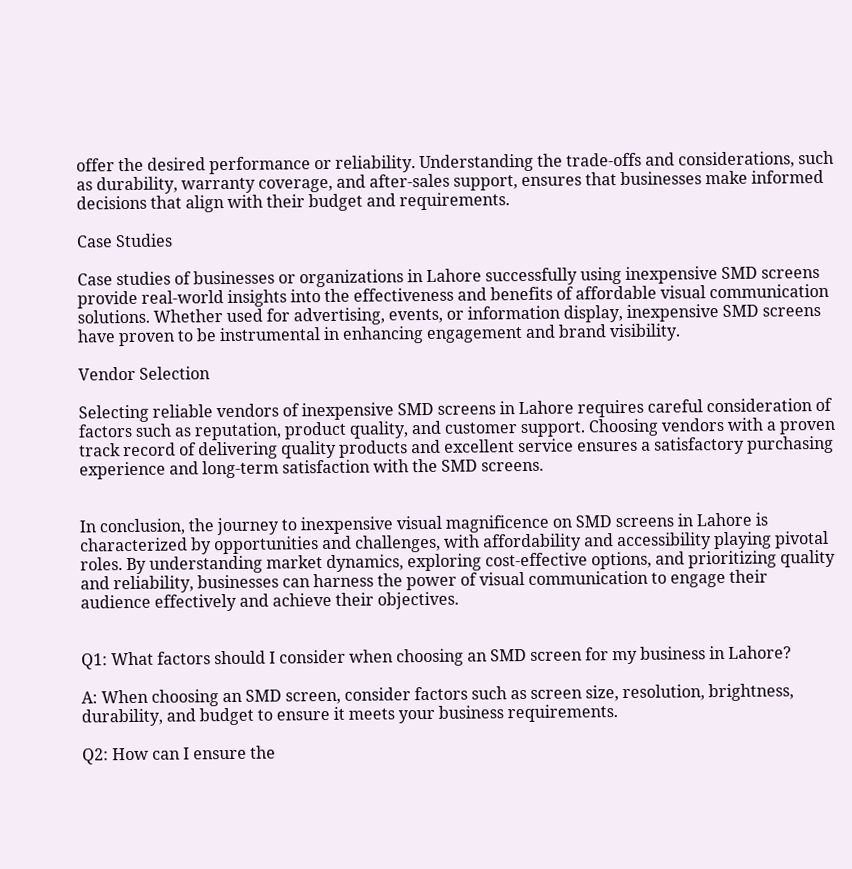offer the desired performance or reliability. Understanding the trade-offs and considerations, such as durability, warranty coverage, and after-sales support, ensures that businesses make informed decisions that align with their budget and requirements.

Case Studies

Case studies of businesses or organizations in Lahore successfully using inexpensive SMD screens provide real-world insights into the effectiveness and benefits of affordable visual communication solutions. Whether used for advertising, events, or information display, inexpensive SMD screens have proven to be instrumental in enhancing engagement and brand visibility.

Vendor Selection

Selecting reliable vendors of inexpensive SMD screens in Lahore requires careful consideration of factors such as reputation, product quality, and customer support. Choosing vendors with a proven track record of delivering quality products and excellent service ensures a satisfactory purchasing experience and long-term satisfaction with the SMD screens.


In conclusion, the journey to inexpensive visual magnificence on SMD screens in Lahore is characterized by opportunities and challenges, with affordability and accessibility playing pivotal roles. By understanding market dynamics, exploring cost-effective options, and prioritizing quality and reliability, businesses can harness the power of visual communication to engage their audience effectively and achieve their objectives.


Q1: What factors should I consider when choosing an SMD screen for my business in Lahore?

A: When choosing an SMD screen, consider factors such as screen size, resolution, brightness, durability, and budget to ensure it meets your business requirements.

Q2: How can I ensure the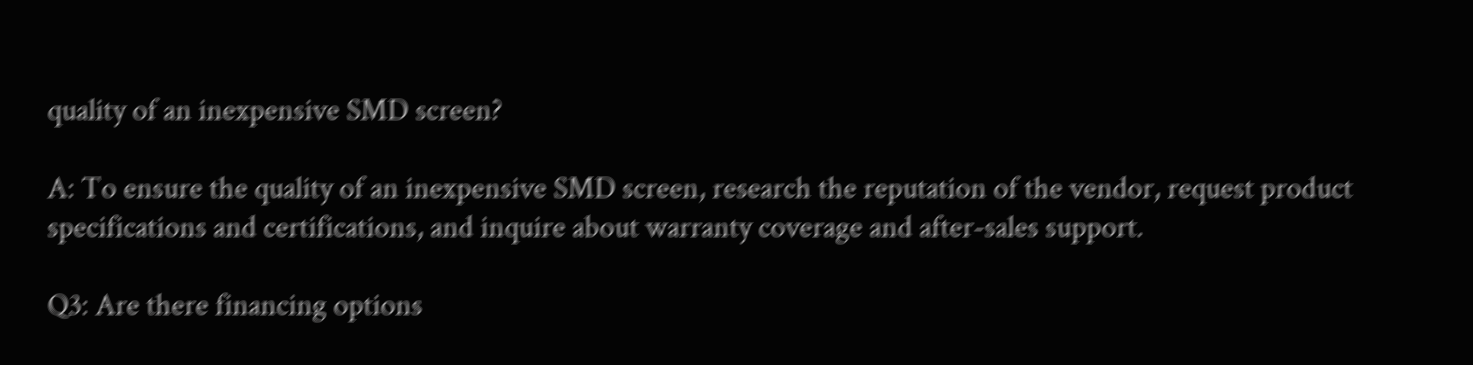quality of an inexpensive SMD screen?

A: To ensure the quality of an inexpensive SMD screen, research the reputation of the vendor, request product specifications and certifications, and inquire about warranty coverage and after-sales support.

Q3: Are there financing options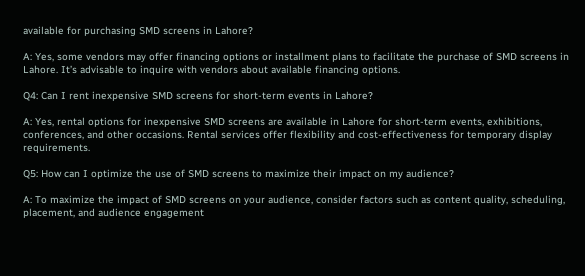available for purchasing SMD screens in Lahore?

A: Yes, some vendors may offer financing options or installment plans to facilitate the purchase of SMD screens in Lahore. It’s advisable to inquire with vendors about available financing options.

Q4: Can I rent inexpensive SMD screens for short-term events in Lahore?

A: Yes, rental options for inexpensive SMD screens are available in Lahore for short-term events, exhibitions, conferences, and other occasions. Rental services offer flexibility and cost-effectiveness for temporary display requirements.

Q5: How can I optimize the use of SMD screens to maximize their impact on my audience?

A: To maximize the impact of SMD screens on your audience, consider factors such as content quality, scheduling, placement, and audience engagement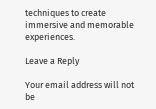techniques to create immersive and memorable experiences.

Leave a Reply

Your email address will not be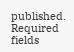published. Required fields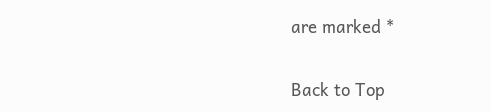are marked *

Back to Top